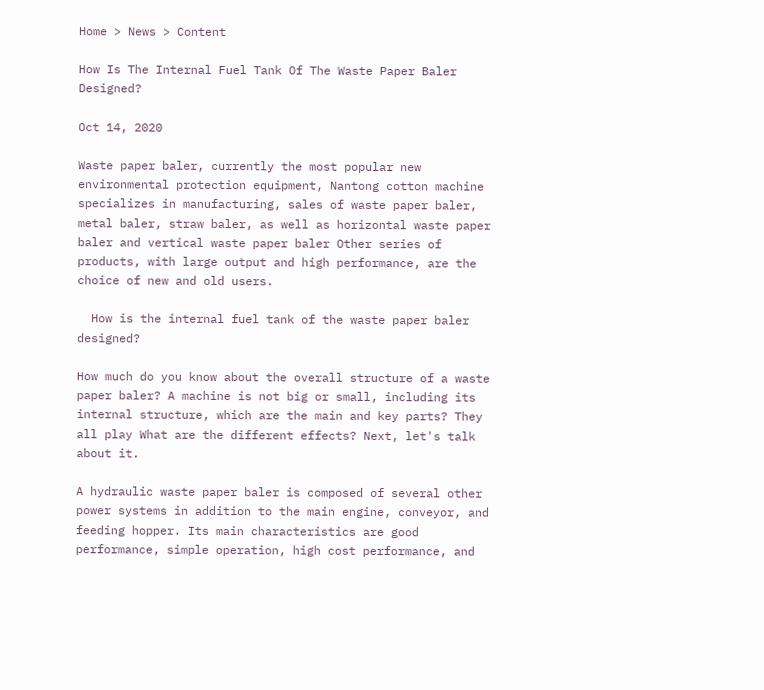Home > News > Content

How Is The Internal Fuel Tank Of The Waste Paper Baler Designed?

Oct 14, 2020

Waste paper baler, currently the most popular new environmental protection equipment, Nantong cotton machine specializes in manufacturing, sales of waste paper baler, metal baler, straw baler, as well as horizontal waste paper baler and vertical waste paper baler Other series of products, with large output and high performance, are the choice of new and old users.

  How is the internal fuel tank of the waste paper baler designed?

How much do you know about the overall structure of a waste paper baler? A machine is not big or small, including its internal structure, which are the main and key parts? They all play What are the different effects? Next, let's talk about it.

A hydraulic waste paper baler is composed of several other power systems in addition to the main engine, conveyor, and feeding hopper. Its main characteristics are good performance, simple operation, high cost performance, and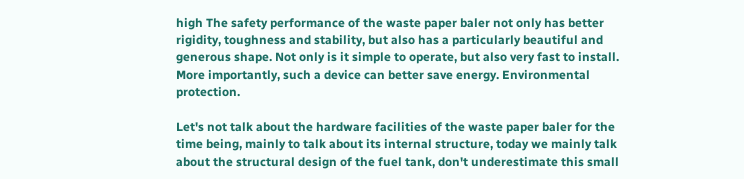high The safety performance of the waste paper baler not only has better rigidity, toughness and stability, but also has a particularly beautiful and generous shape. Not only is it simple to operate, but also very fast to install. More importantly, such a device can better save energy. Environmental protection.

Let's not talk about the hardware facilities of the waste paper baler for the time being, mainly to talk about its internal structure, today we mainly talk about the structural design of the fuel tank, don't underestimate this small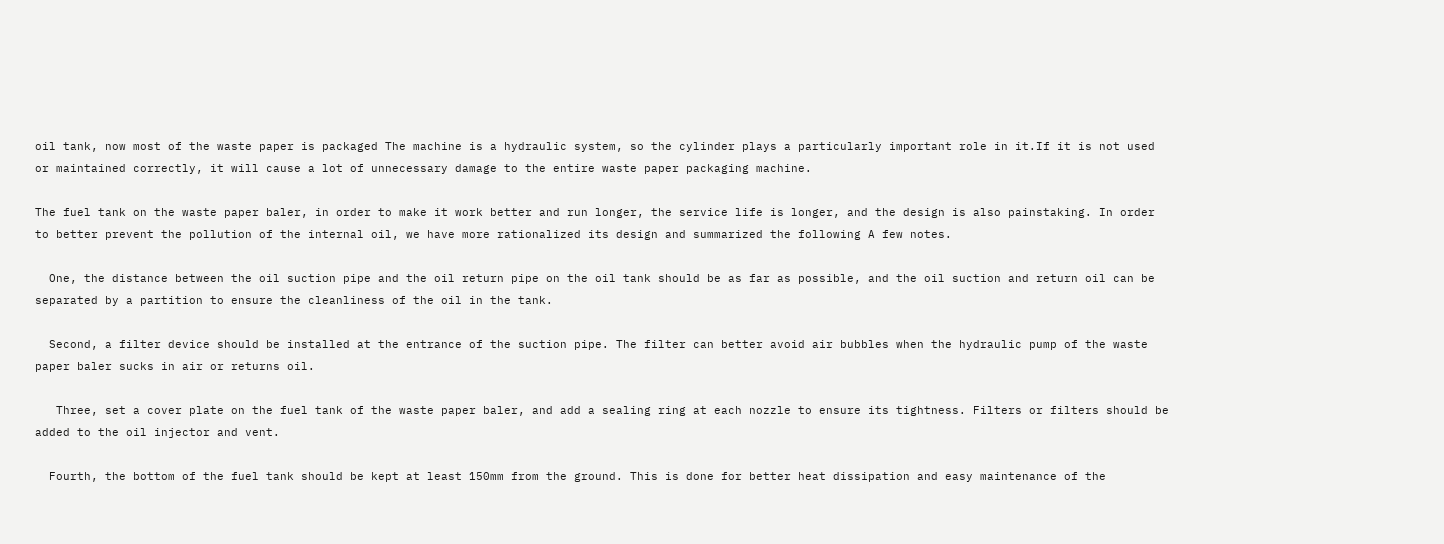oil tank, now most of the waste paper is packaged The machine is a hydraulic system, so the cylinder plays a particularly important role in it.If it is not used or maintained correctly, it will cause a lot of unnecessary damage to the entire waste paper packaging machine.

The fuel tank on the waste paper baler, in order to make it work better and run longer, the service life is longer, and the design is also painstaking. In order to better prevent the pollution of the internal oil, we have more rationalized its design and summarized the following A few notes.

  One, the distance between the oil suction pipe and the oil return pipe on the oil tank should be as far as possible, and the oil suction and return oil can be separated by a partition to ensure the cleanliness of the oil in the tank.

  Second, a filter device should be installed at the entrance of the suction pipe. The filter can better avoid air bubbles when the hydraulic pump of the waste paper baler sucks in air or returns oil.

   Three, set a cover plate on the fuel tank of the waste paper baler, and add a sealing ring at each nozzle to ensure its tightness. Filters or filters should be added to the oil injector and vent.

  Fourth, the bottom of the fuel tank should be kept at least 150mm from the ground. This is done for better heat dissipation and easy maintenance of the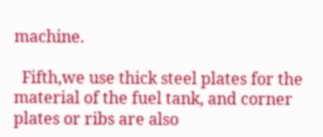machine.

  Fifth,we use thick steel plates for the material of the fuel tank, and corner plates or ribs are also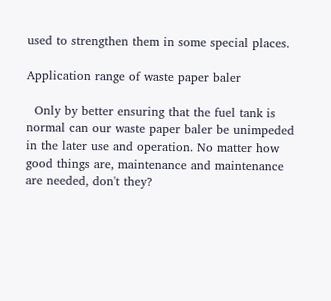used to strengthen them in some special places.

Application range of waste paper baler

  Only by better ensuring that the fuel tank is normal can our waste paper baler be unimpeded in the later use and operation. No matter how good things are, maintenance and maintenance are needed, don't they?